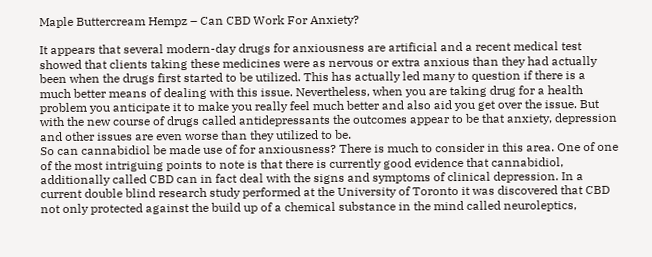Maple Buttercream Hempz – Can CBD Work For Anxiety?

It appears that several modern-day drugs for anxiousness are artificial and a recent medical test showed that clients taking these medicines were as nervous or extra anxious than they had actually been when the drugs first started to be utilized. This has actually led many to question if there is a much better means of dealing with this issue. Nevertheless, when you are taking drug for a health problem you anticipate it to make you really feel much better and also aid you get over the issue. But with the new course of drugs called antidepressants the outcomes appear to be that anxiety, depression and other issues are even worse than they utilized to be.
So can cannabidiol be made use of for anxiousness? There is much to consider in this area. One of one of the most intriguing points to note is that there is currently good evidence that cannabidiol, additionally called CBD can in fact deal with the signs and symptoms of clinical depression. In a current double blind research study performed at the University of Toronto it was discovered that CBD not only protected against the build up of a chemical substance in the mind called neuroleptics,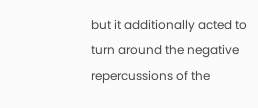but it additionally acted to turn around the negative repercussions of the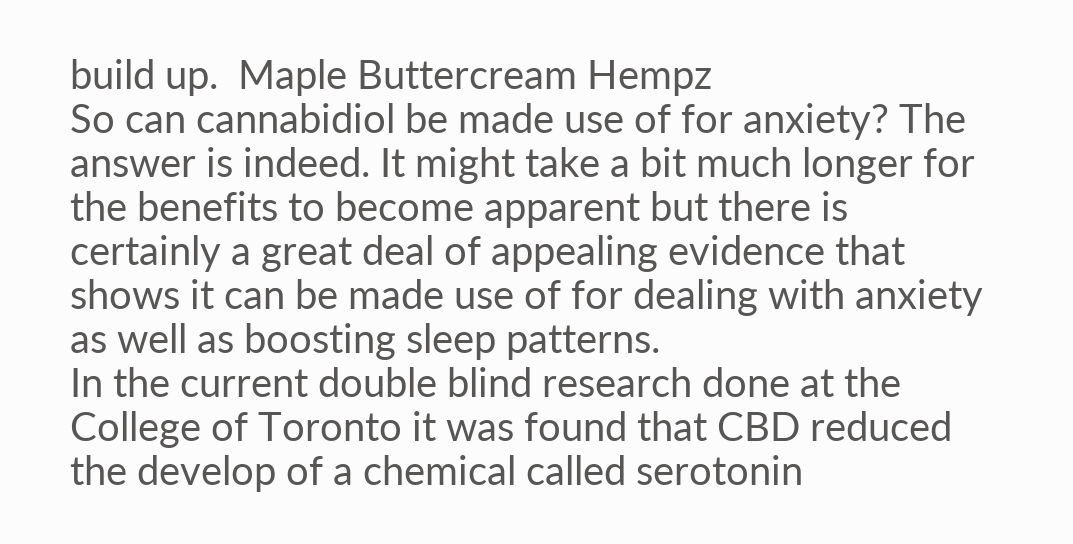build up.  Maple Buttercream Hempz
So can cannabidiol be made use of for anxiety? The answer is indeed. It might take a bit much longer for the benefits to become apparent but there is certainly a great deal of appealing evidence that shows it can be made use of for dealing with anxiety as well as boosting sleep patterns.
In the current double blind research done at the College of Toronto it was found that CBD reduced the develop of a chemical called serotonin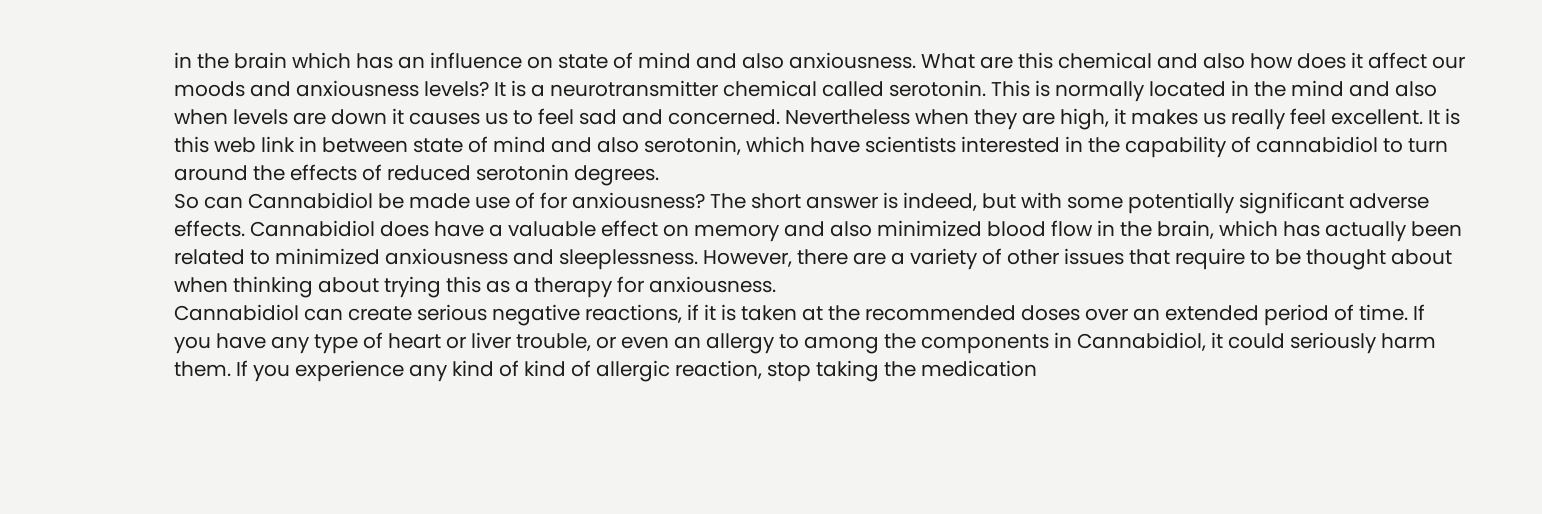in the brain which has an influence on state of mind and also anxiousness. What are this chemical and also how does it affect our moods and anxiousness levels? It is a neurotransmitter chemical called serotonin. This is normally located in the mind and also when levels are down it causes us to feel sad and concerned. Nevertheless when they are high, it makes us really feel excellent. It is this web link in between state of mind and also serotonin, which have scientists interested in the capability of cannabidiol to turn around the effects of reduced serotonin degrees.
So can Cannabidiol be made use of for anxiousness? The short answer is indeed, but with some potentially significant adverse effects. Cannabidiol does have a valuable effect on memory and also minimized blood flow in the brain, which has actually been related to minimized anxiousness and sleeplessness. However, there are a variety of other issues that require to be thought about when thinking about trying this as a therapy for anxiousness.
Cannabidiol can create serious negative reactions, if it is taken at the recommended doses over an extended period of time. If you have any type of heart or liver trouble, or even an allergy to among the components in Cannabidiol, it could seriously harm them. If you experience any kind of kind of allergic reaction, stop taking the medication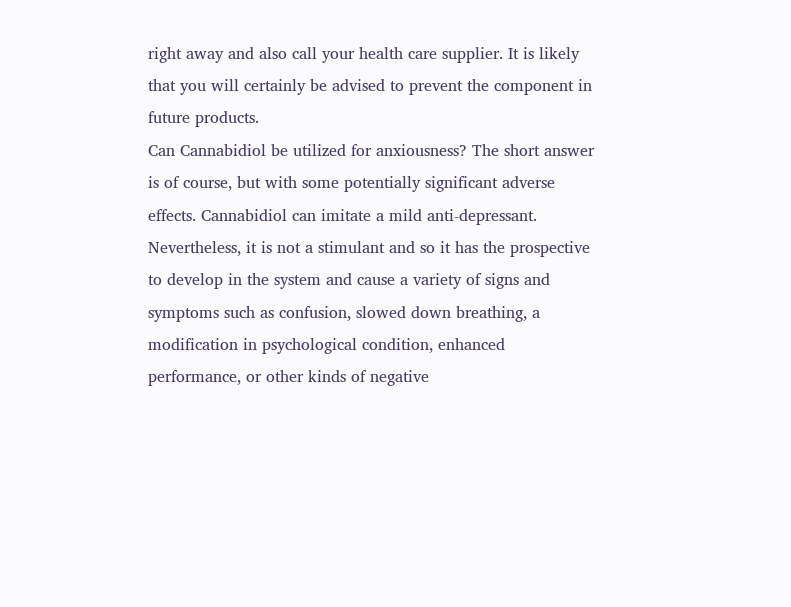right away and also call your health care supplier. It is likely that you will certainly be advised to prevent the component in future products.
Can Cannabidiol be utilized for anxiousness? The short answer is of course, but with some potentially significant adverse effects. Cannabidiol can imitate a mild anti-depressant. Nevertheless, it is not a stimulant and so it has the prospective to develop in the system and cause a variety of signs and symptoms such as confusion, slowed down breathing, a modification in psychological condition, enhanced performance, or other kinds of negative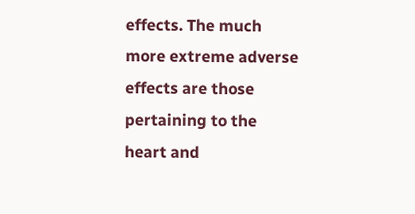effects. The much more extreme adverse effects are those pertaining to the heart and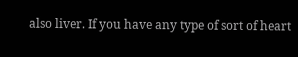also liver. If you have any type of sort of heart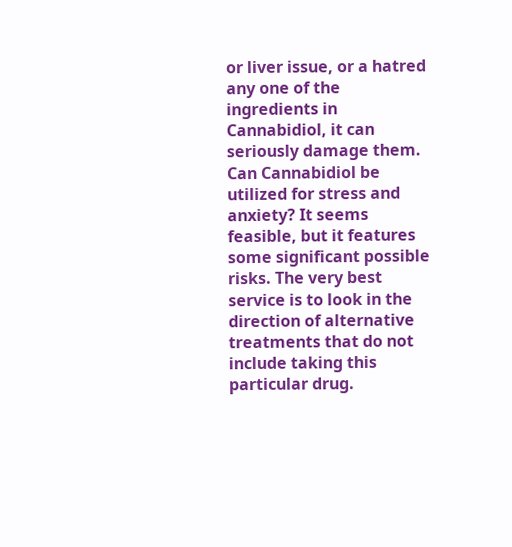or liver issue, or a hatred any one of the ingredients in Cannabidiol, it can seriously damage them.
Can Cannabidiol be utilized for stress and anxiety? It seems feasible, but it features some significant possible risks. The very best service is to look in the direction of alternative treatments that do not include taking this particular drug.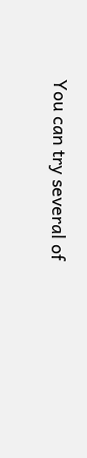You can try several of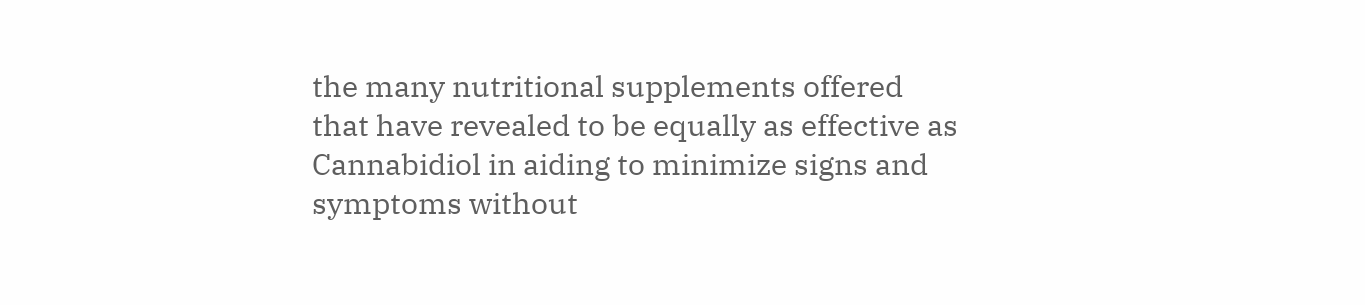the many nutritional supplements offered that have revealed to be equally as effective as Cannabidiol in aiding to minimize signs and symptoms without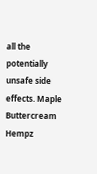all the potentially unsafe side effects. Maple Buttercream Hempz